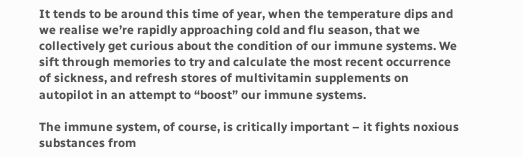It tends to be around this time of year, when the temperature dips and we realise we’re rapidly approaching cold and flu season, that we collectively get curious about the condition of our immune systems. We sift through memories to try and calculate the most recent occurrence of sickness, and refresh stores of multivitamin supplements on autopilot in an attempt to “boost” our immune systems.

The immune system, of course, is critically important – it fights noxious substances from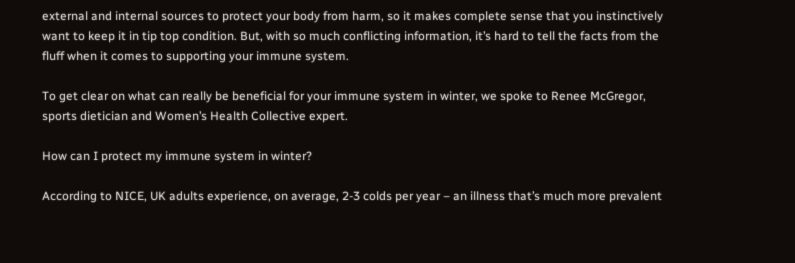external and internal sources to protect your body from harm, so it makes complete sense that you instinctively want to keep it in tip top condition. But, with so much conflicting information, it’s hard to tell the facts from the fluff when it comes to supporting your immune system.

To get clear on what can really be beneficial for your immune system in winter, we spoke to Renee McGregor, sports dietician and Women’s Health Collective expert.

How can I protect my immune system in winter?

According to NICE, UK adults experience, on average, 2-3 colds per year – an illness that’s much more prevalent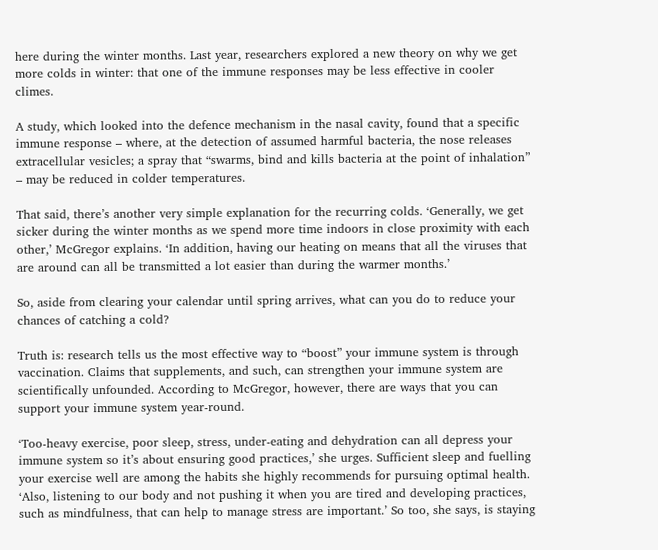here during the winter months. Last year, researchers explored a new theory on why we get more colds in winter: that one of the immune responses may be less effective in cooler climes.

A study, which looked into the defence mechanism in the nasal cavity, found that a specific immune response – where, at the detection of assumed harmful bacteria, the nose releases extracellular vesicles; a spray that “swarms, bind and kills bacteria at the point of inhalation” – may be reduced in colder temperatures.

That said, there’s another very simple explanation for the recurring colds. ‘Generally, we get sicker during the winter months as we spend more time indoors in close proximity with each other,’ McGregor explains. ‘In addition, having our heating on means that all the viruses that are around can all be transmitted a lot easier than during the warmer months.’

So, aside from clearing your calendar until spring arrives, what can you do to reduce your chances of catching a cold?

Truth is: research tells us the most effective way to “boost” your immune system is through vaccination. Claims that supplements, and such, can strengthen your immune system are scientifically unfounded. According to McGregor, however, there are ways that you can support your immune system year-round.

‘Too-heavy exercise, poor sleep, stress, under-eating and dehydration can all depress your immune system so it’s about ensuring good practices,’ she urges. Sufficient sleep and fuelling your exercise well are among the habits she highly recommends for pursuing optimal health. ‘Also, listening to our body and not pushing it when you are tired and developing practices, such as mindfulness, that can help to manage stress are important.’ So too, she says, is staying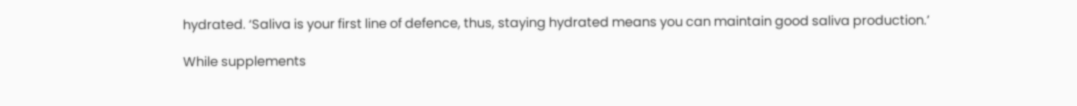hydrated. ‘Saliva is your first line of defence, thus, staying hydrated means you can maintain good saliva production.’

While supplements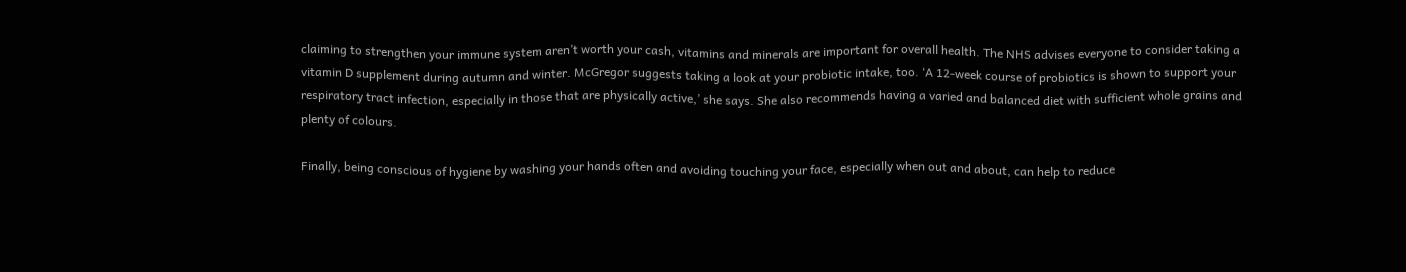claiming to strengthen your immune system aren’t worth your cash, vitamins and minerals are important for overall health. The NHS advises everyone to consider taking a vitamin D supplement during autumn and winter. McGregor suggests taking a look at your probiotic intake, too. ‘A 12-week course of probiotics is shown to support your respiratory tract infection, especially in those that are physically active,’ she says. She also recommends having a varied and balanced diet with sufficient whole grains and plenty of colours.

Finally, being conscious of hygiene by washing your hands often and avoiding touching your face, especially when out and about, can help to reduce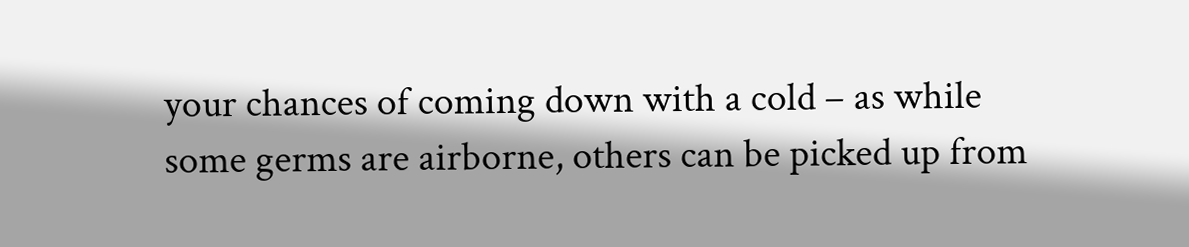your chances of coming down with a cold – as while some germs are airborne, others can be picked up from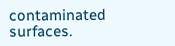contaminated surfaces.